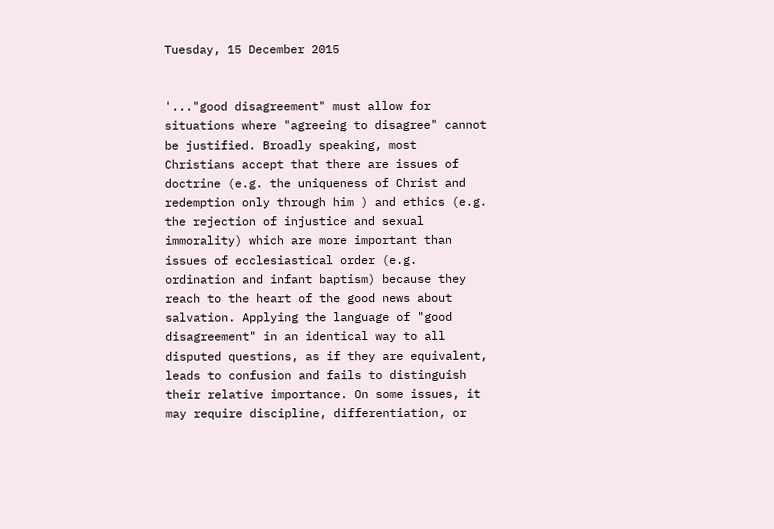Tuesday, 15 December 2015


'..."good disagreement" must allow for situations where "agreeing to disagree" cannot be justified. Broadly speaking, most Christians accept that there are issues of doctrine (e.g. the uniqueness of Christ and redemption only through him ) and ethics (e.g. the rejection of injustice and sexual immorality) which are more important than issues of ecclesiastical order (e.g. ordination and infant baptism) because they reach to the heart of the good news about salvation. Applying the language of "good disagreement" in an identical way to all disputed questions, as if they are equivalent, leads to confusion and fails to distinguish their relative importance. On some issues, it may require discipline, differentiation, or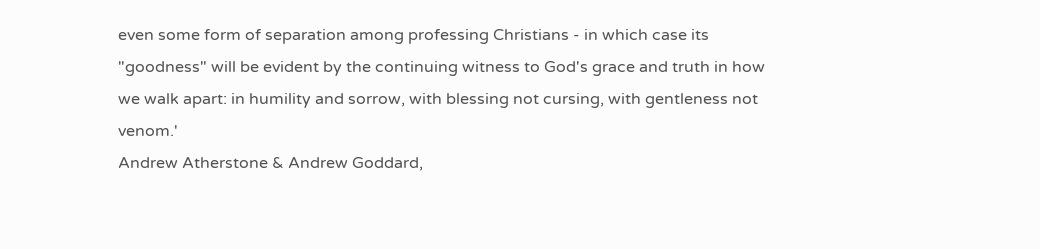even some form of separation among professing Christians - in which case its "goodness" will be evident by the continuing witness to God's grace and truth in how we walk apart: in humility and sorrow, with blessing not cursing, with gentleness not venom.'
Andrew Atherstone & Andrew Goddard,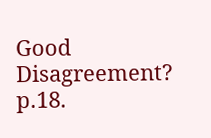Good Disagreement? p.18.